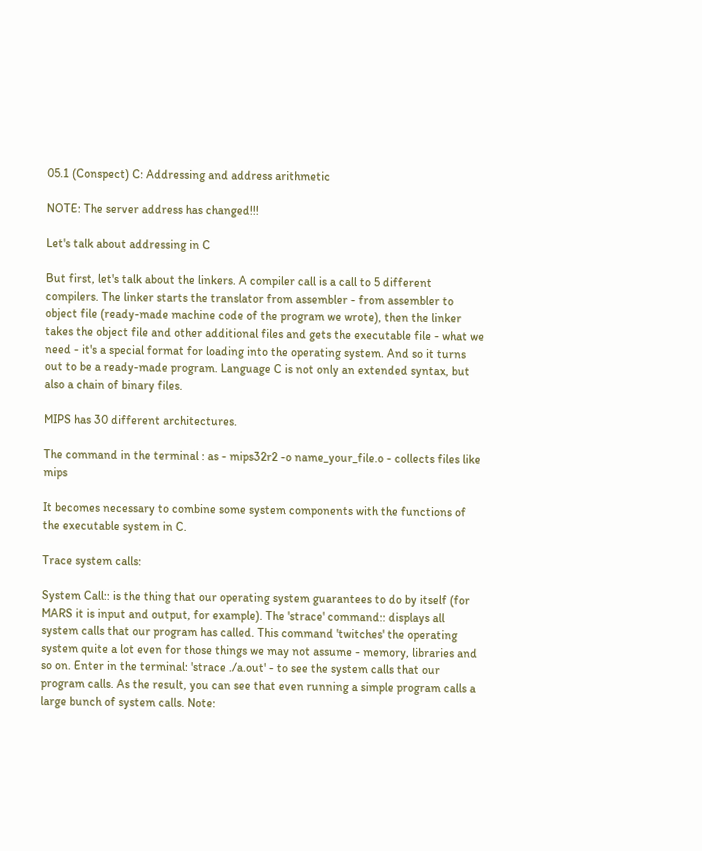05.1 (Conspect) C: Addressing and address arithmetic

NOTE: The server address has changed!!!

Let's talk about addressing in C

But first, let's talk about the linkers. A compiler call is a call to 5 different compilers. The linker starts the translator from assembler - from assembler to object file (ready-made machine code of the program we wrote), then the linker takes the object file and other additional files and gets the executable file - what we need - it's a special format for loading into the operating system. And so it turns out to be a ready-made program. Language C is not only an extended syntax, but also a chain of binary files.

MIPS has 30 different architectures.

The command in the terminal : as - mips32r2 -o name_your_file.o - collects files like mips

It becomes necessary to combine some system components with the functions of the executable system in C.

Trace system calls:

System Call:: is the thing that our operating system guarantees to do by itself (for MARS it is input and output, for example). The 'strace' command:: displays all system calls that our program has called. This command 'twitches' the operating system quite a lot even for those things we may not assume - memory, libraries and so on. Enter in the terminal: 'strace ./a.out' - to see the system calls that our program calls. As the result, you can see that even running a simple program calls a large bunch of system calls. Note: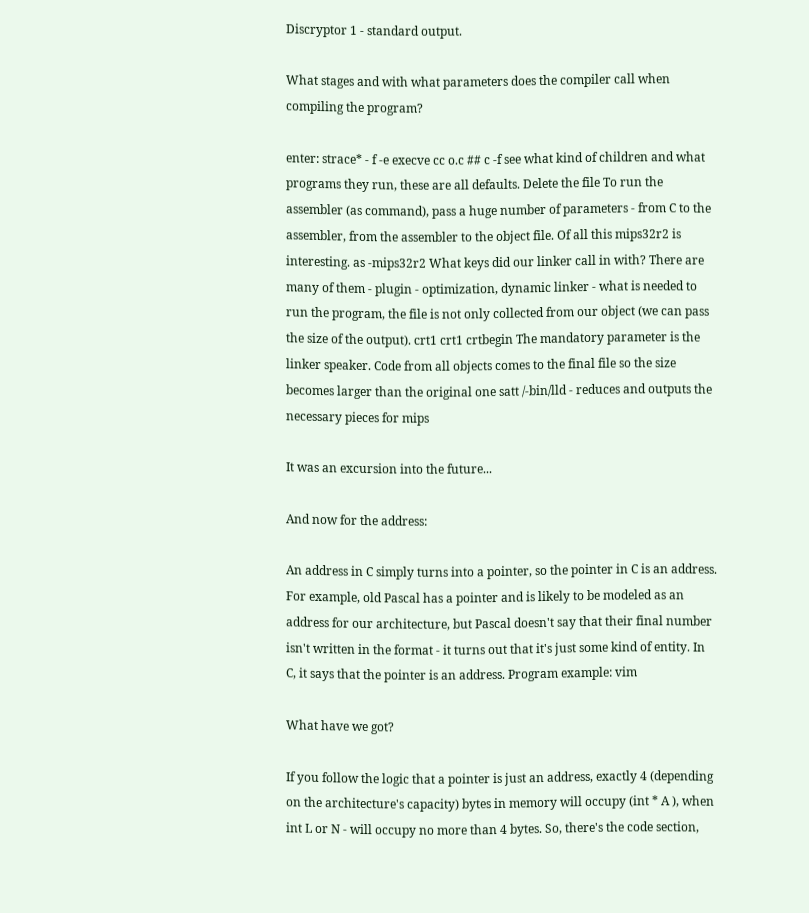Discryptor 1 - standard output.

What stages and with what parameters does the compiler call when compiling the program?

enter: strace* - f -e execve cc o.c ## c -f see what kind of children and what programs they run, these are all defaults. Delete the file To run the assembler (as command), pass a huge number of parameters - from C to the assembler, from the assembler to the object file. Of all this mips32r2 is interesting. as -mips32r2 What keys did our linker call in with? There are many of them - plugin - optimization, dynamic linker - what is needed to run the program, the file is not only collected from our object (we can pass the size of the output). сrt1 crt1 crtbegin The mandatory parameter is the linker speaker. Code from all objects comes to the final file so the size becomes larger than the original one satt /-bin/lld - reduces and outputs the necessary pieces for mips

It was an excursion into the future...

And now for the address:

An address in C simply turns into a pointer, so the pointer in C is an address. For example, old Pascal has a pointer and is likely to be modeled as an address for our architecture, but Pascal doesn't say that their final number isn't written in the format - it turns out that it's just some kind of entity. In C, it says that the pointer is an address. Program example: vim

What have we got?

If you follow the logic that a pointer is just an address, exactly 4 (depending on the architecture's capacity) bytes in memory will occupy (int * A ), when int L or N - will occupy no more than 4 bytes. So, there's the code section,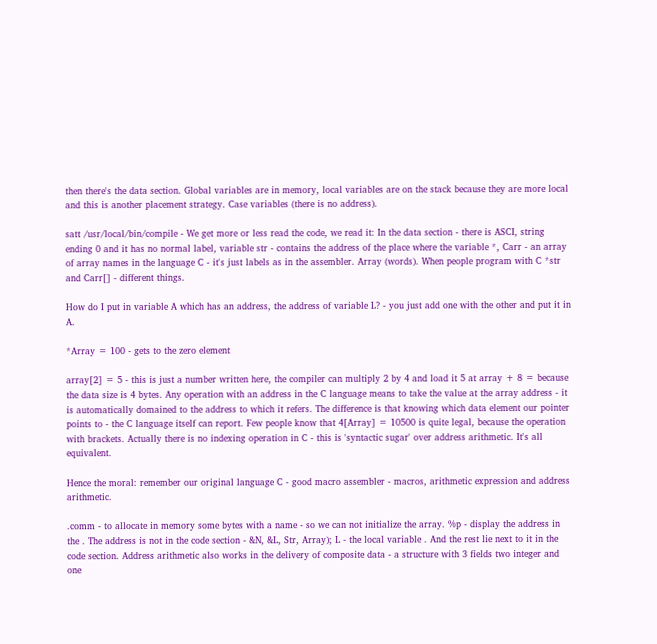then there's the data section. Global variables are in memory, local variables are on the stack because they are more local and this is another placement strategy. Case variables (there is no address).

satt /usr/local/bin/compile - We get more or less read the code, we read it: In the data section - there is ASCI, string ending 0 and it has no normal label, variable str - contains the address of the place where the variable *, Carr - an array of array names in the language C - it's just labels as in the assembler. Array (words). When people program with C *str and Carr[] - different things.

How do I put in variable A which has an address, the address of variable L? - you just add one with the other and put it in A.

*Array = 100 - gets to the zero element

array[2] = 5 - this is just a number written here, the compiler can multiply 2 by 4 and load it 5 at array + 8 = because the data size is 4 bytes. Any operation with an address in the C language means to take the value at the array address - it is automatically domained to the address to which it refers. The difference is that knowing which data element our pointer points to - the C language itself can report. Few people know that 4[Array] = 10500 is quite legal, because the operation with brackets. Actually there is no indexing operation in C - this is 'syntactic sugar' over address arithmetic. It's all equivalent.

Hence the moral: remember our original language C - good macro assembler - macros, arithmetic expression and address arithmetic.

.comm - to allocate in memory some bytes with a name - so we can not initialize the array. %p - display the address in the . The address is not in the code section - &N, &L, Str, Array); L - the local variable . And the rest lie next to it in the code section. Address arithmetic also works in the delivery of composite data - a structure with 3 fields two integer and one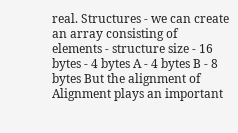real. Structures - we can create an array consisting of elements - structure size - 16 bytes - 4 bytes A - 4 bytes B - 8 bytes But the alignment of Alignment plays an important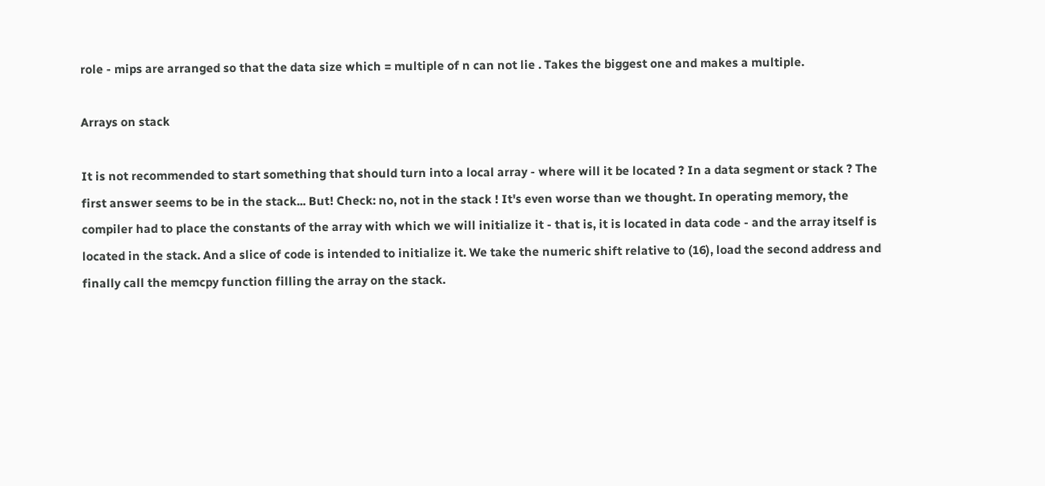role - mips are arranged so that the data size which = multiple of n can not lie . Takes the biggest one and makes a multiple.

Arrays on stack

It is not recommended to start something that should turn into a local array - where will it be located ? In a data segment or stack ? The first answer seems to be in the stack... But! Check: no, not in the stack ! It's even worse than we thought. In operating memory, the compiler had to place the constants of the array with which we will initialize it - that is, it is located in data code - and the array itself is located in the stack. And a slice of code is intended to initialize it. We take the numeric shift relative to (16), load the second address and finally call the memcpy function filling the array on the stack.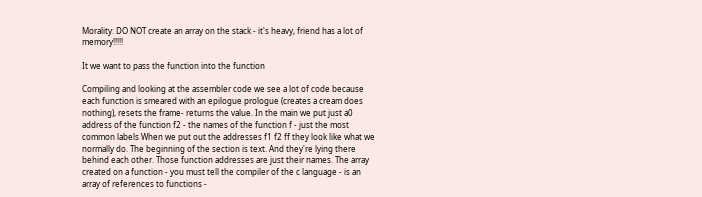Morality: DO NOT create an array on the stack - it's heavy, friend has a lot of memory!!!!!

It we want to pass the function into the function

Compiling and looking at the assembler code we see a lot of code because each function is smeared with an epilogue prologue (creates a cream does nothing), resets the frame- returns the value. In the main we put just a0 address of the function f2 - the names of the function f - just the most common labels When we put out the addresses f1 f2 ff they look like what we normally do. The beginning of the section is text. And they're lying there behind each other. Those function addresses are just their names. The array created on a function - you must tell the compiler of the c language - is an array of references to functions -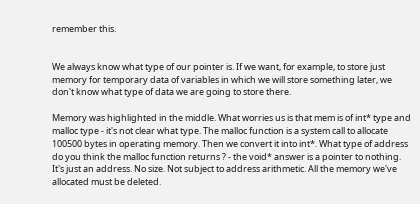remember this.


We always know what type of our pointer is. If we want, for example, to store just memory for temporary data of variables in which we will store something later, we don't know what type of data we are going to store there.

Memory was highlighted in the middle. What worries us is that mem is of int* type and malloc type - it's not clear what type. The malloc function is a system call to allocate 100500 bytes in operating memory. Then we convert it into int*. What type of address do you think the malloc function returns ? - the void* answer is a pointer to nothing. It's just an address. No size. Not subject to address arithmetic. All the memory we've allocated must be deleted.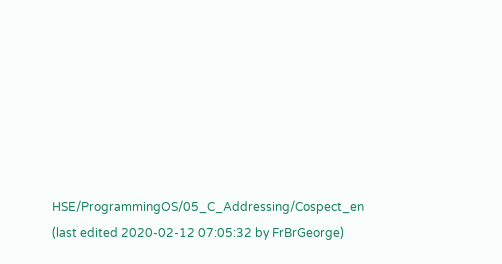HSE/ProgrammingOS/05_C_Addressing/Cospect_en (last edited 2020-02-12 07:05:32 by FrBrGeorge)